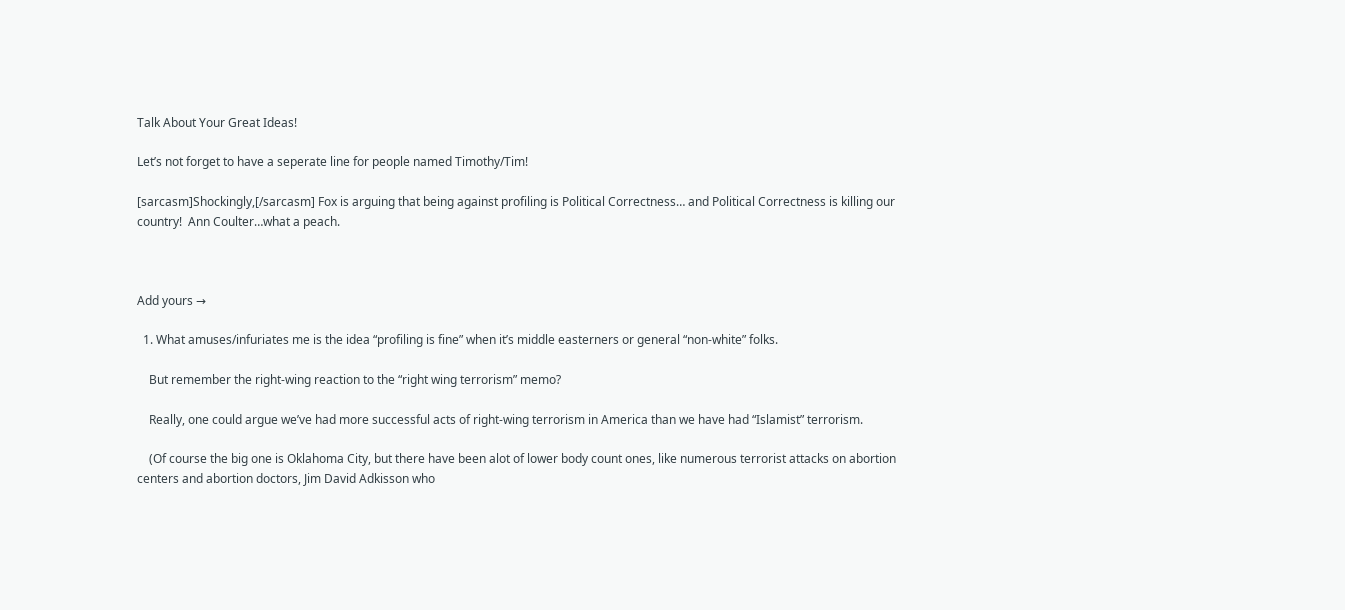Talk About Your Great Ideas!

Let’s not forget to have a seperate line for people named Timothy/Tim!

[sarcasm]Shockingly,[/sarcasm] Fox is arguing that being against profiling is Political Correctness… and Political Correctness is killing our country!  Ann Coulter…what a peach.



Add yours →

  1. What amuses/infuriates me is the idea “profiling is fine” when it’s middle easterners or general “non-white” folks.

    But remember the right-wing reaction to the “right wing terrorism” memo?

    Really, one could argue we’ve had more successful acts of right-wing terrorism in America than we have had “Islamist” terrorism.

    (Of course the big one is Oklahoma City, but there have been alot of lower body count ones, like numerous terrorist attacks on abortion centers and abortion doctors, Jim David Adkisson who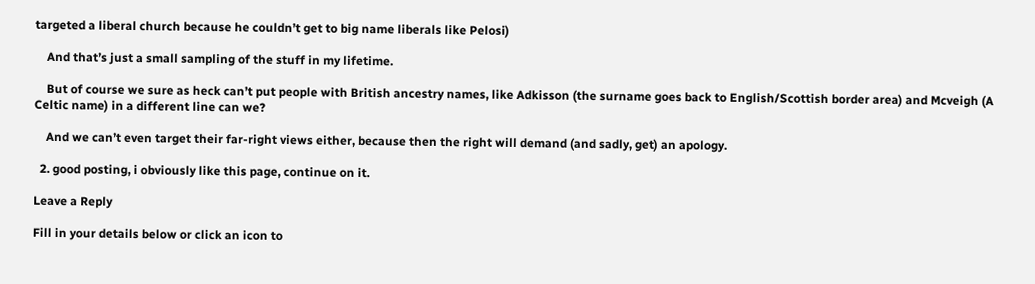targeted a liberal church because he couldn’t get to big name liberals like Pelosi)

    And that’s just a small sampling of the stuff in my lifetime.

    But of course we sure as heck can’t put people with British ancestry names, like Adkisson (the surname goes back to English/Scottish border area) and Mcveigh (A Celtic name) in a different line can we?

    And we can’t even target their far-right views either, because then the right will demand (and sadly, get) an apology.

  2. good posting, i obviously like this page, continue on it.

Leave a Reply

Fill in your details below or click an icon to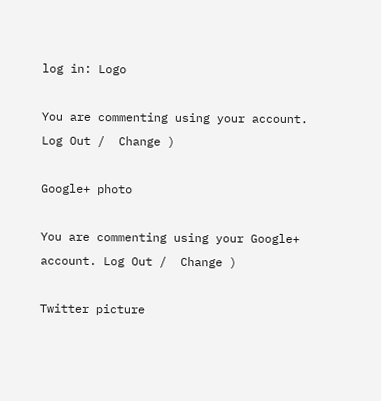log in: Logo

You are commenting using your account. Log Out /  Change )

Google+ photo

You are commenting using your Google+ account. Log Out /  Change )

Twitter picture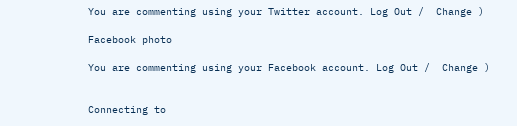You are commenting using your Twitter account. Log Out /  Change )

Facebook photo

You are commenting using your Facebook account. Log Out /  Change )


Connecting to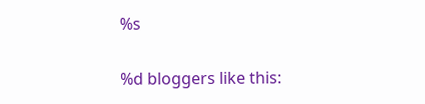%s

%d bloggers like this: